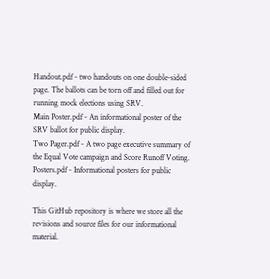Handout.pdf - two handouts on one double-sided page. The ballots can be torn off and filled out for running mock elections using SRV.
Main Poster.pdf - An informational poster of the SRV ballot for public display.
Two Pager.pdf - A two page executive summary of the Equal Vote campaign and Score Runoff Voting.
Posters.pdf - Informational posters for public display.

This GitHub repository is where we store all the revisions and source files for our informational material.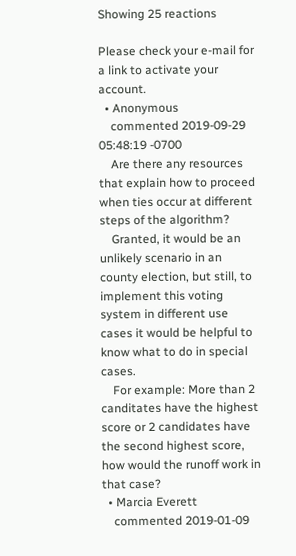Showing 25 reactions

Please check your e-mail for a link to activate your account.
  • Anonymous
    commented 2019-09-29 05:48:19 -0700
    Are there any resources that explain how to proceed when ties occur at different steps of the algorithm?
    Granted, it would be an unlikely scenario in an county election, but still, to implement this voting system in different use cases it would be helpful to know what to do in special cases.
    For example: More than 2 canditates have the highest score or 2 candidates have the second highest score, how would the runoff work in that case?
  • Marcia Everett
    commented 2019-01-09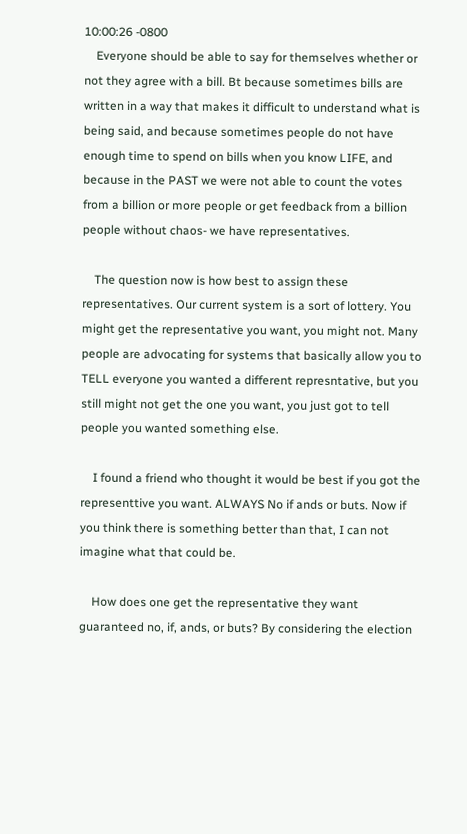10:00:26 -0800
    Everyone should be able to say for themselves whether or not they agree with a bill. Bt because sometimes bills are written in a way that makes it difficult to understand what is being said, and because sometimes people do not have enough time to spend on bills when you know LIFE, and because in the PAST we were not able to count the votes from a billion or more people or get feedback from a billion people without chaos- we have representatives.

    The question now is how best to assign these representatives. Our current system is a sort of lottery. You might get the representative you want, you might not. Many people are advocating for systems that basically allow you to TELL everyone you wanted a different represntative, but you still might not get the one you want, you just got to tell people you wanted something else.

    I found a friend who thought it would be best if you got the representtive you want. ALWAYS No if ands or buts. Now if you think there is something better than that, I can not imagine what that could be.

    How does one get the representative they want guaranteed no, if, ands, or buts? By considering the election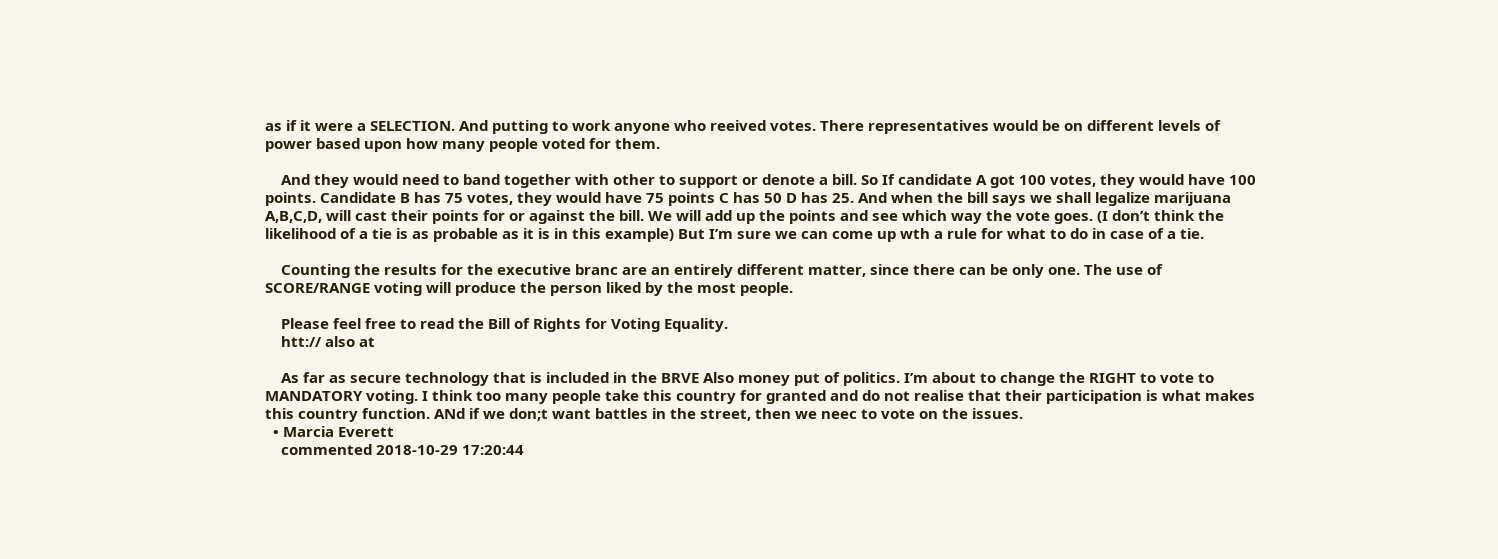as if it were a SELECTION. And putting to work anyone who reeived votes. There representatives would be on different levels of power based upon how many people voted for them.

    And they would need to band together with other to support or denote a bill. So If candidate A got 100 votes, they would have 100 points. Candidate B has 75 votes, they would have 75 points C has 50 D has 25. And when the bill says we shall legalize marijuana A,B,C,D, will cast their points for or against the bill. We will add up the points and see which way the vote goes. (I don’t think the likelihood of a tie is as probable as it is in this example) But I’m sure we can come up wth a rule for what to do in case of a tie.

    Counting the results for the executive branc are an entirely different matter, since there can be only one. The use of SCORE/RANGE voting will produce the person liked by the most people.

    Please feel free to read the Bill of Rights for Voting Equality.
    htt:// also at

    As far as secure technology that is included in the BRVE Also money put of politics. I’m about to change the RIGHT to vote to MANDATORY voting. I think too many people take this country for granted and do not realise that their participation is what makes this country function. ANd if we don;t want battles in the street, then we neec to vote on the issues.
  • Marcia Everett
    commented 2018-10-29 17:20:44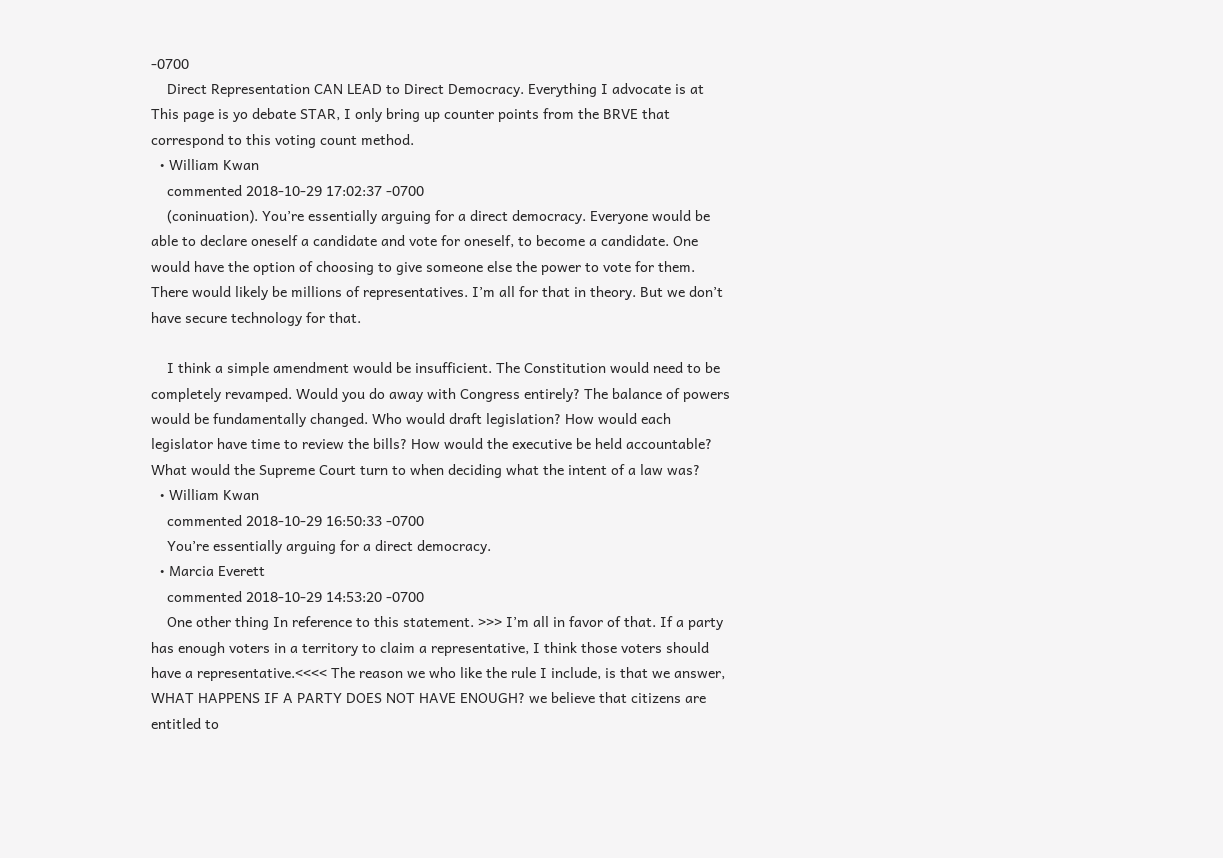-0700
    Direct Representation CAN LEAD to Direct Democracy. Everything I advocate is at This page is yo debate STAR, I only bring up counter points from the BRVE that correspond to this voting count method.
  • William Kwan
    commented 2018-10-29 17:02:37 -0700
    (coninuation). You’re essentially arguing for a direct democracy. Everyone would be able to declare oneself a candidate and vote for oneself, to become a candidate. One would have the option of choosing to give someone else the power to vote for them. There would likely be millions of representatives. I’m all for that in theory. But we don’t have secure technology for that.

    I think a simple amendment would be insufficient. The Constitution would need to be completely revamped. Would you do away with Congress entirely? The balance of powers would be fundamentally changed. Who would draft legislation? How would each legislator have time to review the bills? How would the executive be held accountable? What would the Supreme Court turn to when deciding what the intent of a law was?
  • William Kwan
    commented 2018-10-29 16:50:33 -0700
    You’re essentially arguing for a direct democracy.
  • Marcia Everett
    commented 2018-10-29 14:53:20 -0700
    One other thing In reference to this statement. >>> I’m all in favor of that. If a party has enough voters in a territory to claim a representative, I think those voters should have a representative.<<<< The reason we who like the rule I include, is that we answer, WHAT HAPPENS IF A PARTY DOES NOT HAVE ENOUGH? we believe that citizens are entitled to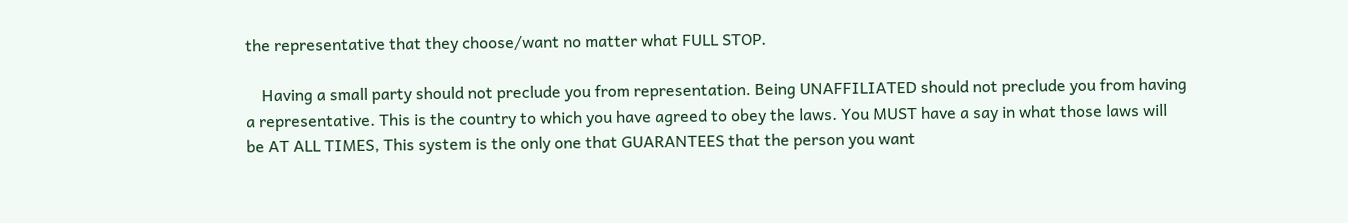the representative that they choose/want no matter what FULL STOP.

    Having a small party should not preclude you from representation. Being UNAFFILIATED should not preclude you from having a representative. This is the country to which you have agreed to obey the laws. You MUST have a say in what those laws will be AT ALL TIMES, This system is the only one that GUARANTEES that the person you want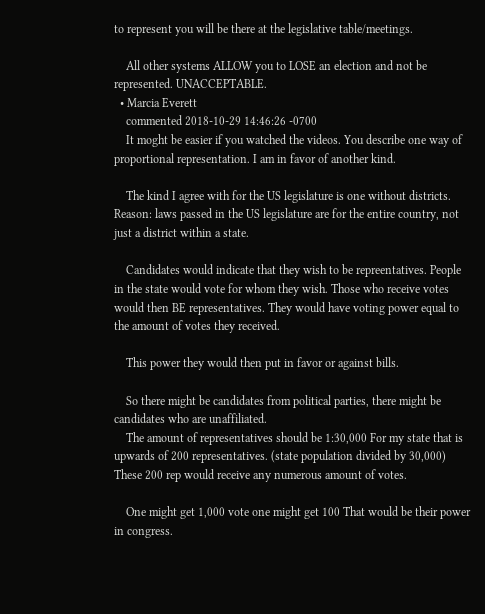to represent you will be there at the legislative table/meetings.

    All other systems ALLOW you to LOSE an election and not be represented. UNACCEPTABLE.
  • Marcia Everett
    commented 2018-10-29 14:46:26 -0700
    It moght be easier if you watched the videos. You describe one way of proportional representation. I am in favor of another kind.

    The kind I agree with for the US legislature is one without districts. Reason: laws passed in the US legislature are for the entire country, not just a district within a state.

    Candidates would indicate that they wish to be repreentatives. People in the state would vote for whom they wish. Those who receive votes would then BE representatives. They would have voting power equal to the amount of votes they received.

    This power they would then put in favor or against bills.

    So there might be candidates from political parties, there might be candidates who are unaffiliated.
    The amount of representatives should be 1:30,000 For my state that is upwards of 200 representatives. (state population divided by 30,000) These 200 rep would receive any numerous amount of votes.

    One might get 1,000 vote one might get 100 That would be their power in congress.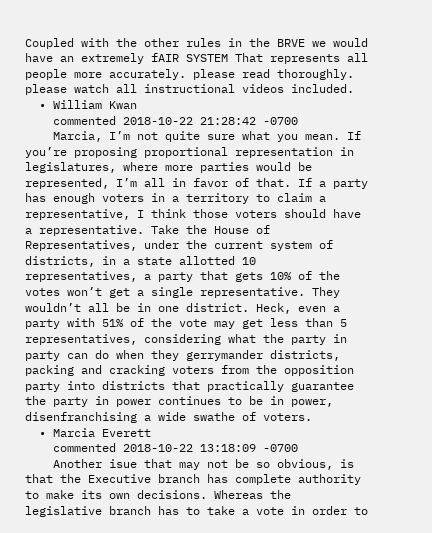Coupled with the other rules in the BRVE we would have an extremely fAIR SYSTEM That represents all people more accurately. please read thoroughly. please watch all instructional videos included.
  • William Kwan
    commented 2018-10-22 21:28:42 -0700
    Marcia, I’m not quite sure what you mean. If you’re proposing proportional representation in legislatures, where more parties would be represented, I’m all in favor of that. If a party has enough voters in a territory to claim a representative, I think those voters should have a representative. Take the House of Representatives, under the current system of districts, in a state allotted 10 representatives, a party that gets 10% of the votes won’t get a single representative. They wouldn’t all be in one district. Heck, even a party with 51% of the vote may get less than 5 representatives, considering what the party in party can do when they gerrymander districts, packing and cracking voters from the opposition party into districts that practically guarantee the party in power continues to be in power, disenfranchising a wide swathe of voters.
  • Marcia Everett
    commented 2018-10-22 13:18:09 -0700
    Another isue that may not be so obvious, is that the Executive branch has complete authority to make its own decisions. Whereas the legislative branch has to take a vote in order to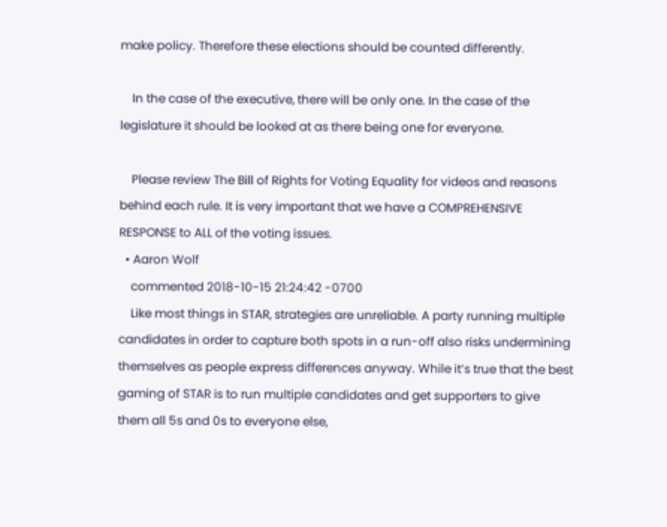make policy. Therefore these elections should be counted differently.

    In the case of the executive, there will be only one. In the case of the legislature it should be looked at as there being one for everyone.

    Please review The Bill of Rights for Voting Equality for videos and reasons behind each rule. It is very important that we have a COMPREHENSIVE RESPONSE to ALL of the voting issues.
  • Aaron Wolf
    commented 2018-10-15 21:24:42 -0700
    Like most things in STAR, strategies are unreliable. A party running multiple candidates in order to capture both spots in a run-off also risks undermining themselves as people express differences anyway. While it’s true that the best gaming of STAR is to run multiple candidates and get supporters to give them all 5s and 0s to everyone else,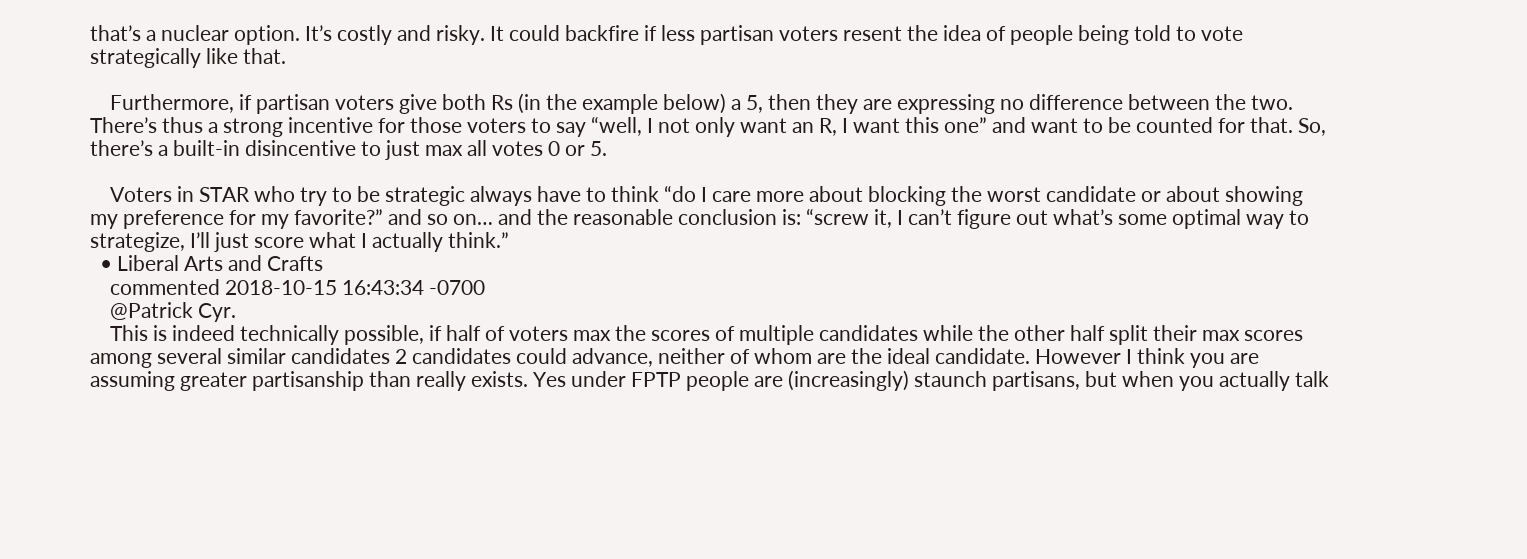that’s a nuclear option. It’s costly and risky. It could backfire if less partisan voters resent the idea of people being told to vote strategically like that.

    Furthermore, if partisan voters give both Rs (in the example below) a 5, then they are expressing no difference between the two. There’s thus a strong incentive for those voters to say “well, I not only want an R, I want this one” and want to be counted for that. So, there’s a built-in disincentive to just max all votes 0 or 5.

    Voters in STAR who try to be strategic always have to think “do I care more about blocking the worst candidate or about showing my preference for my favorite?” and so on… and the reasonable conclusion is: “screw it, I can’t figure out what’s some optimal way to strategize, I’ll just score what I actually think.”
  • Liberal Arts and Crafts
    commented 2018-10-15 16:43:34 -0700
    @Patrick Cyr.
    This is indeed technically possible, if half of voters max the scores of multiple candidates while the other half split their max scores among several similar candidates 2 candidates could advance, neither of whom are the ideal candidate. However I think you are assuming greater partisanship than really exists. Yes under FPTP people are (increasingly) staunch partisans, but when you actually talk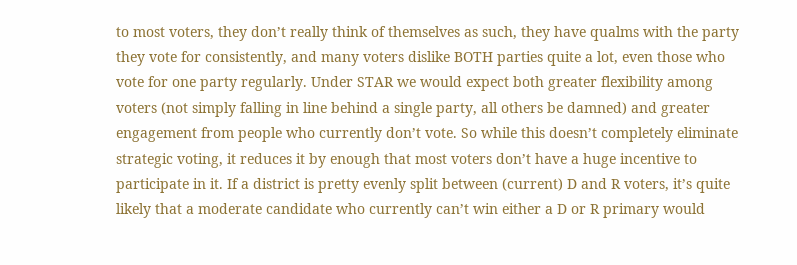to most voters, they don’t really think of themselves as such, they have qualms with the party they vote for consistently, and many voters dislike BOTH parties quite a lot, even those who vote for one party regularly. Under STAR we would expect both greater flexibility among voters (not simply falling in line behind a single party, all others be damned) and greater engagement from people who currently don’t vote. So while this doesn’t completely eliminate strategic voting, it reduces it by enough that most voters don’t have a huge incentive to participate in it. If a district is pretty evenly split between (current) D and R voters, it’s quite likely that a moderate candidate who currently can’t win either a D or R primary would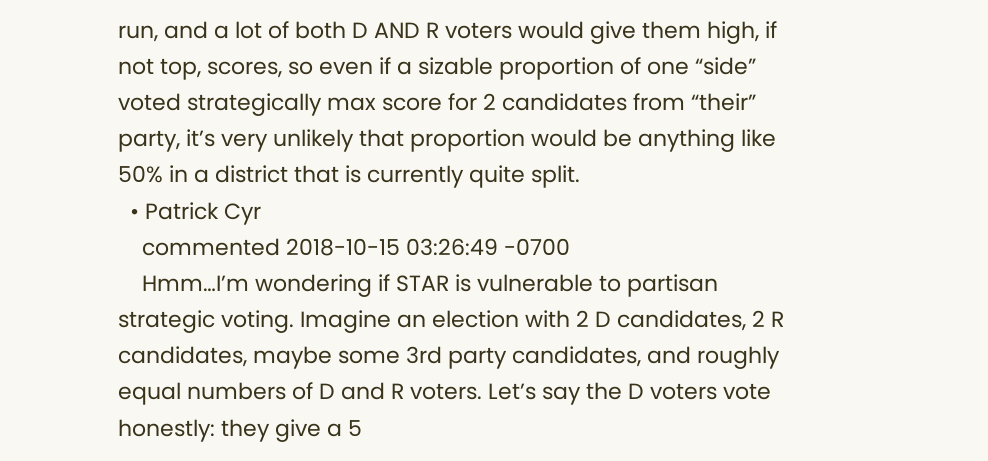run, and a lot of both D AND R voters would give them high, if not top, scores, so even if a sizable proportion of one “side” voted strategically max score for 2 candidates from “their” party, it’s very unlikely that proportion would be anything like 50% in a district that is currently quite split.
  • Patrick Cyr
    commented 2018-10-15 03:26:49 -0700
    Hmm…I’m wondering if STAR is vulnerable to partisan strategic voting. Imagine an election with 2 D candidates, 2 R candidates, maybe some 3rd party candidates, and roughly equal numbers of D and R voters. Let’s say the D voters vote honestly: they give a 5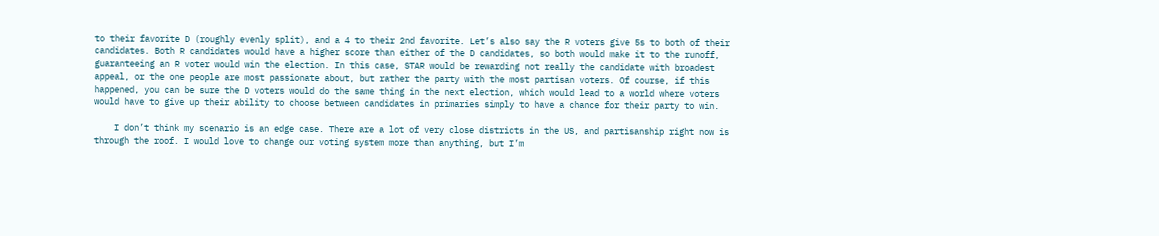to their favorite D (roughly evenly split), and a 4 to their 2nd favorite. Let’s also say the R voters give 5s to both of their candidates. Both R candidates would have a higher score than either of the D candidates, so both would make it to the runoff, guaranteeing an R voter would win the election. In this case, STAR would be rewarding not really the candidate with broadest appeal, or the one people are most passionate about, but rather the party with the most partisan voters. Of course, if this happened, you can be sure the D voters would do the same thing in the next election, which would lead to a world where voters would have to give up their ability to choose between candidates in primaries simply to have a chance for their party to win.

    I don’t think my scenario is an edge case. There are a lot of very close districts in the US, and partisanship right now is through the roof. I would love to change our voting system more than anything, but I’m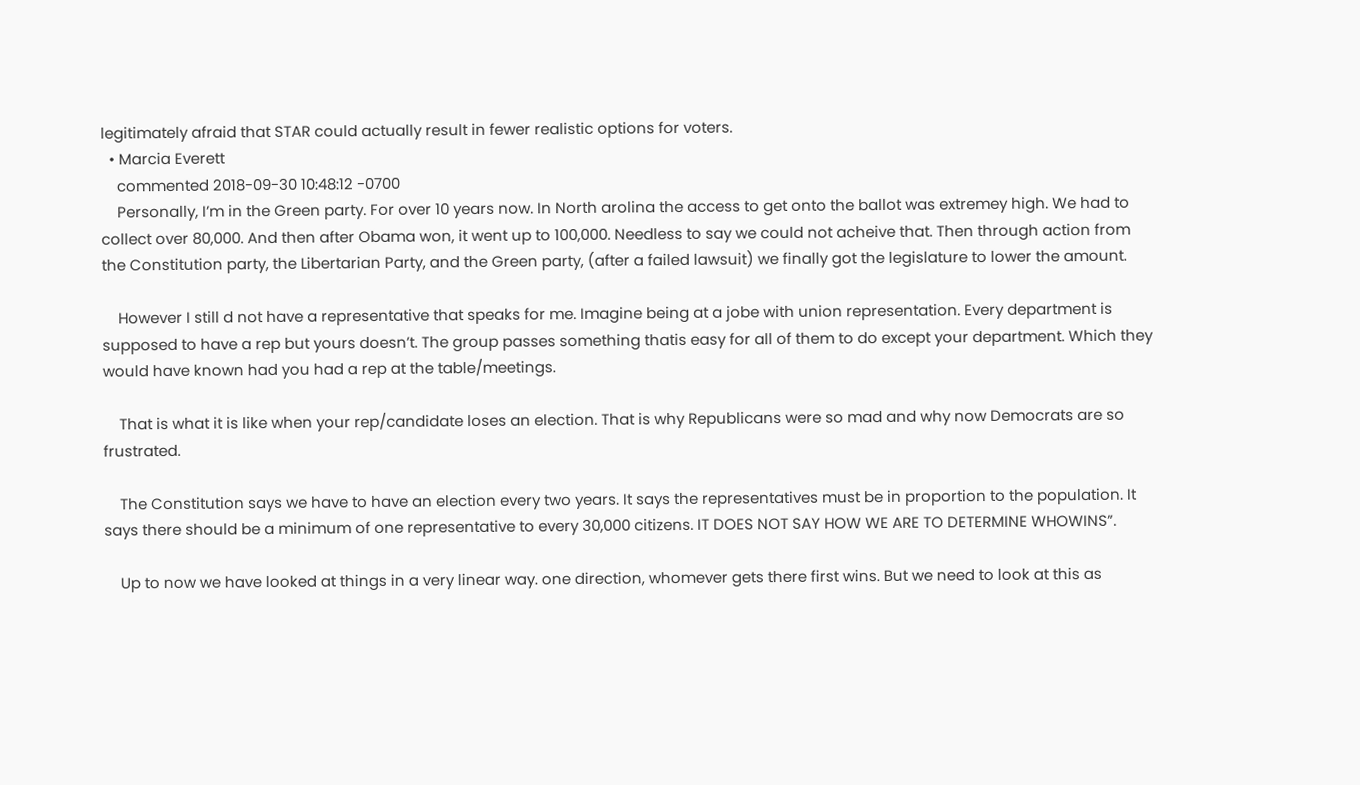legitimately afraid that STAR could actually result in fewer realistic options for voters.
  • Marcia Everett
    commented 2018-09-30 10:48:12 -0700
    Personally, I’m in the Green party. For over 10 years now. In North arolina the access to get onto the ballot was extremey high. We had to collect over 80,000. And then after Obama won, it went up to 100,000. Needless to say we could not acheive that. Then through action from the Constitution party, the Libertarian Party, and the Green party, (after a failed lawsuit) we finally got the legislature to lower the amount.

    However I still d not have a representative that speaks for me. Imagine being at a jobe with union representation. Every department is supposed to have a rep but yours doesn’t. The group passes something thatis easy for all of them to do except your department. Which they would have known had you had a rep at the table/meetings.

    That is what it is like when your rep/candidate loses an election. That is why Republicans were so mad and why now Democrats are so frustrated.

    The Constitution says we have to have an election every two years. It says the representatives must be in proportion to the population. It says there should be a minimum of one representative to every 30,000 citizens. IT DOES NOT SAY HOW WE ARE TO DETERMINE WHOWINS”.

    Up to now we have looked at things in a very linear way. one direction, whomever gets there first wins. But we need to look at this as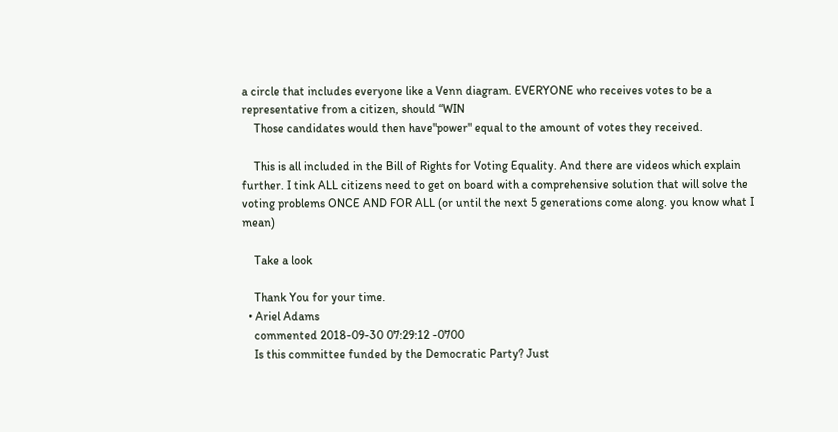a circle that includes everyone like a Venn diagram. EVERYONE who receives votes to be a representative from a citizen, should “WIN
    Those candidates would then have"power" equal to the amount of votes they received.

    This is all included in the Bill of Rights for Voting Equality. And there are videos which explain further. I tink ALL citizens need to get on board with a comprehensive solution that will solve the voting problems ONCE AND FOR ALL (or until the next 5 generations come along. you know what I mean)

    Take a look

    Thank You for your time.
  • Ariel Adams
    commented 2018-09-30 07:29:12 -0700
    Is this committee funded by the Democratic Party? Just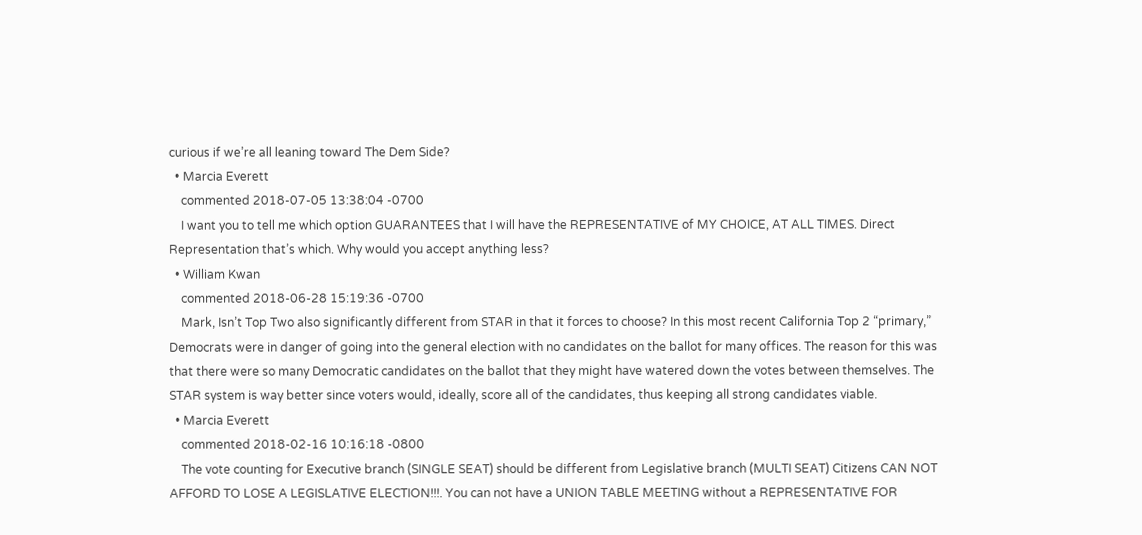curious if we’re all leaning toward The Dem Side?
  • Marcia Everett
    commented 2018-07-05 13:38:04 -0700
    I want you to tell me which option GUARANTEES that I will have the REPRESENTATIVE of MY CHOICE, AT ALL TIMES. Direct Representation that’s which. Why would you accept anything less?
  • William Kwan
    commented 2018-06-28 15:19:36 -0700
    Mark, Isn’t Top Two also significantly different from STAR in that it forces to choose? In this most recent California Top 2 “primary,” Democrats were in danger of going into the general election with no candidates on the ballot for many offices. The reason for this was that there were so many Democratic candidates on the ballot that they might have watered down the votes between themselves. The STAR system is way better since voters would, ideally, score all of the candidates, thus keeping all strong candidates viable.
  • Marcia Everett
    commented 2018-02-16 10:16:18 -0800
    The vote counting for Executive branch (SINGLE SEAT) should be different from Legislative branch (MULTI SEAT) Citizens CAN NOT AFFORD TO LOSE A LEGISLATIVE ELECTION!!!. You can not have a UNION TABLE MEETING without a REPRESENTATIVE FOR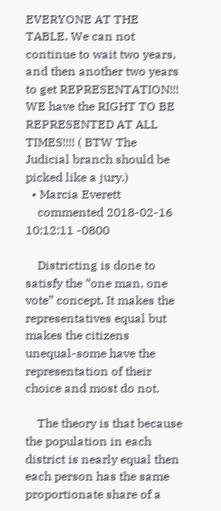EVERYONE AT THE TABLE. We can not continue to wait two years, and then another two years to get REPRESENTATION!!! WE have the RIGHT TO BE REPRESENTED AT ALL TIMES!!!! ( BTW The Judicial branch should be picked like a jury.)
  • Marcia Everett
    commented 2018-02-16 10:12:11 -0800

    Districting is done to satisfy the “one man, one vote” concept. It makes the representatives equal but makes the citizens unequal-some have the representation of their choice and most do not.

    The theory is that because the population in each district is nearly equal then each person has the same proportionate share of a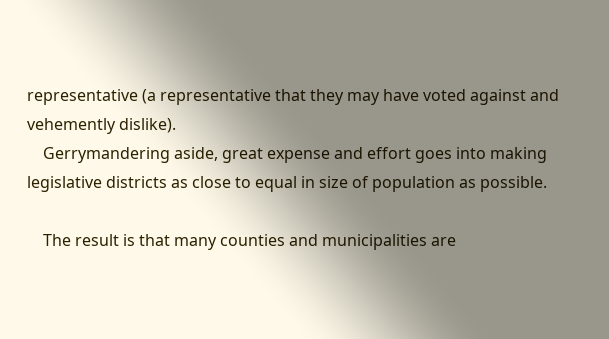representative (a representative that they may have voted against and vehemently dislike).
    Gerrymandering aside, great expense and effort goes into making legislative districts as close to equal in size of population as possible.

    The result is that many counties and municipalities are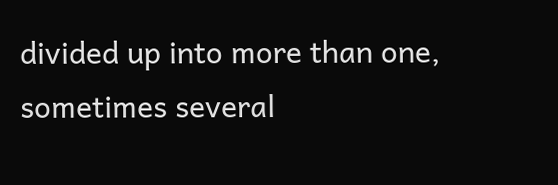divided up into more than one, sometimes several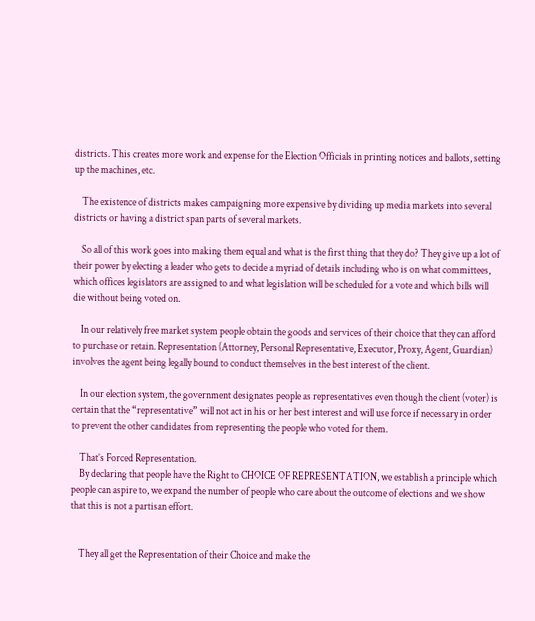districts. This creates more work and expense for the Election Officials in printing notices and ballots, setting up the machines, etc.

    The existence of districts makes campaigning more expensive by dividing up media markets into several districts or having a district span parts of several markets.

    So all of this work goes into making them equal and what is the first thing that they do? They give up a lot of their power by electing a leader who gets to decide a myriad of details including who is on what committees, which offices legislators are assigned to and what legislation will be scheduled for a vote and which bills will die without being voted on.

    In our relatively free market system people obtain the goods and services of their choice that they can afford to purchase or retain. Representation (Attorney, Personal Representative, Executor, Proxy, Agent, Guardian) involves the agent being legally bound to conduct themselves in the best interest of the client.

    In our election system, the government designates people as representatives even though the client (voter) is certain that the “representative” will not act in his or her best interest and will use force if necessary in order to prevent the other candidates from representing the people who voted for them.

    That’s Forced Representation.
    By declaring that people have the Right to CHOICE OF REPRESENTATION, we establish a principle which people can aspire to, we expand the number of people who care about the outcome of elections and we show that this is not a partisan effort.


    They all get the Representation of their Choice and make the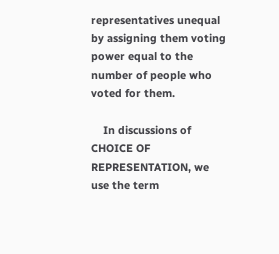representatives unequal by assigning them voting power equal to the number of people who voted for them.

    In discussions of CHOICE OF REPRESENTATION, we use the term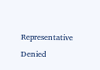Representative Denied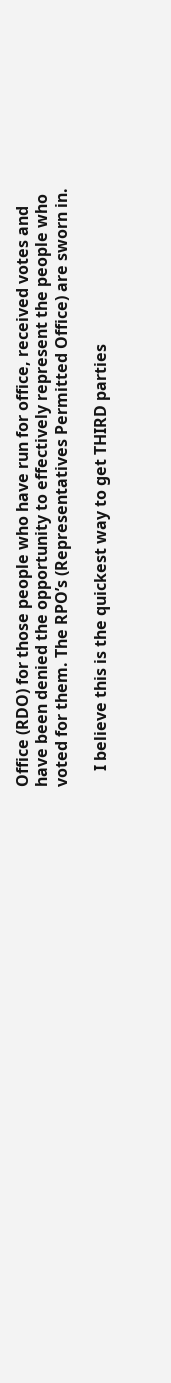Office (RDO) for those people who have run for office, received votes and have been denied the opportunity to effectively represent the people who voted for them. The RPO’s (Representatives Permitted Office) are sworn in.

    I believe this is the quickest way to get THIRD parties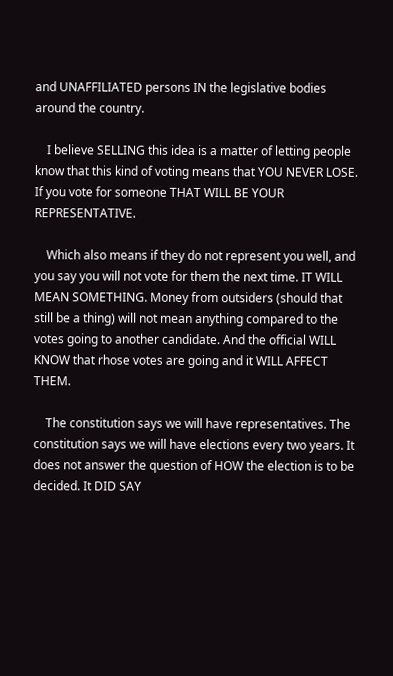and UNAFFILIATED persons IN the legislative bodies around the country.

    I believe SELLING this idea is a matter of letting people know that this kind of voting means that YOU NEVER LOSE. If you vote for someone THAT WILL BE YOUR REPRESENTATIVE.

    Which also means if they do not represent you well, and you say you will not vote for them the next time. IT WILL MEAN SOMETHING. Money from outsiders (should that still be a thing) will not mean anything compared to the votes going to another candidate. And the official WILL KNOW that rhose votes are going and it WILL AFFECT THEM.

    The constitution says we will have representatives. The constitution says we will have elections every two years. It does not answer the question of HOW the election is to be decided. It DID SAY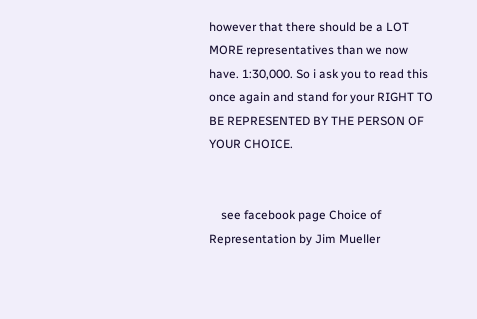however that there should be a LOT MORE representatives than we now have. 1:30,000. So i ask you to read this once again and stand for your RIGHT TO BE REPRESENTED BY THE PERSON OF YOUR CHOICE.


    see facebook page Choice of Representation by Jim Mueller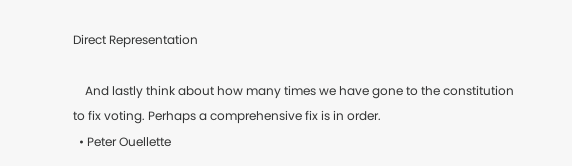Direct Representation

    And lastly think about how many times we have gone to the constitution to fix voting. Perhaps a comprehensive fix is in order.
  • Peter Ouellette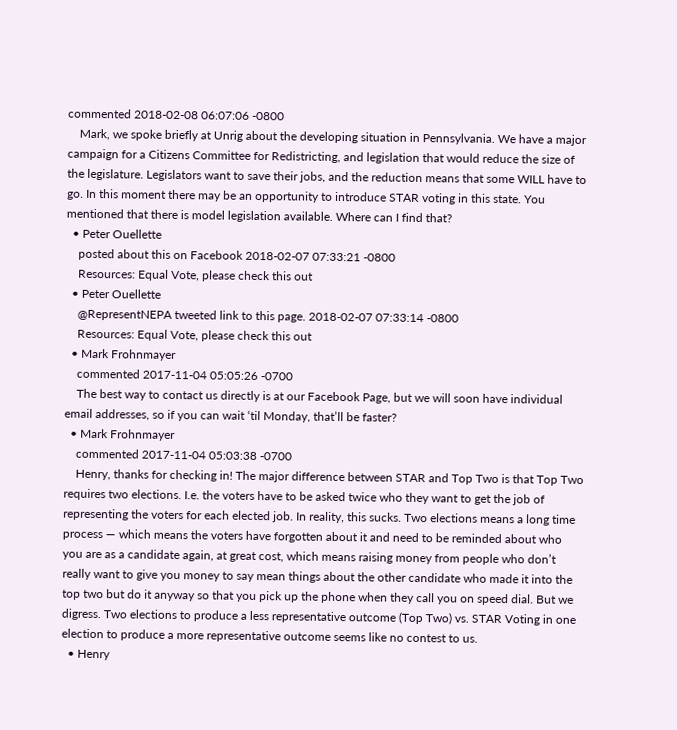commented 2018-02-08 06:07:06 -0800
    Mark, we spoke briefly at Unrig about the developing situation in Pennsylvania. We have a major campaign for a Citizens Committee for Redistricting, and legislation that would reduce the size of the legislature. Legislators want to save their jobs, and the reduction means that some WILL have to go. In this moment there may be an opportunity to introduce STAR voting in this state. You mentioned that there is model legislation available. Where can I find that?
  • Peter Ouellette
    posted about this on Facebook 2018-02-07 07:33:21 -0800
    Resources: Equal Vote, please check this out
  • Peter Ouellette
    @RepresentNEPA tweeted link to this page. 2018-02-07 07:33:14 -0800
    Resources: Equal Vote, please check this out
  • Mark Frohnmayer
    commented 2017-11-04 05:05:26 -0700
    The best way to contact us directly is at our Facebook Page, but we will soon have individual email addresses, so if you can wait ‘til Monday, that’ll be faster?
  • Mark Frohnmayer
    commented 2017-11-04 05:03:38 -0700
    Henry, thanks for checking in! The major difference between STAR and Top Two is that Top Two requires two elections. I.e. the voters have to be asked twice who they want to get the job of representing the voters for each elected job. In reality, this sucks. Two elections means a long time process — which means the voters have forgotten about it and need to be reminded about who you are as a candidate again, at great cost, which means raising money from people who don’t really want to give you money to say mean things about the other candidate who made it into the top two but do it anyway so that you pick up the phone when they call you on speed dial. But we digress. Two elections to produce a less representative outcome (Top Two) vs. STAR Voting in one election to produce a more representative outcome seems like no contest to us.
  • Henry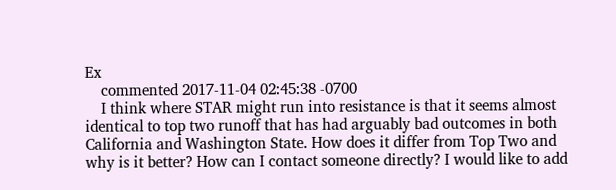Ex
    commented 2017-11-04 02:45:38 -0700
    I think where STAR might run into resistance is that it seems almost identical to top two runoff that has had arguably bad outcomes in both California and Washington State. How does it differ from Top Two and why is it better? How can I contact someone directly? I would like to add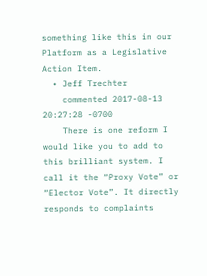something like this in our Platform as a Legislative Action Item.
  • Jeff Trechter
    commented 2017-08-13 20:27:28 -0700
    There is one reform I would like you to add to this brilliant system. I call it the “Proxy Vote” or “Elector Vote”. It directly responds to complaints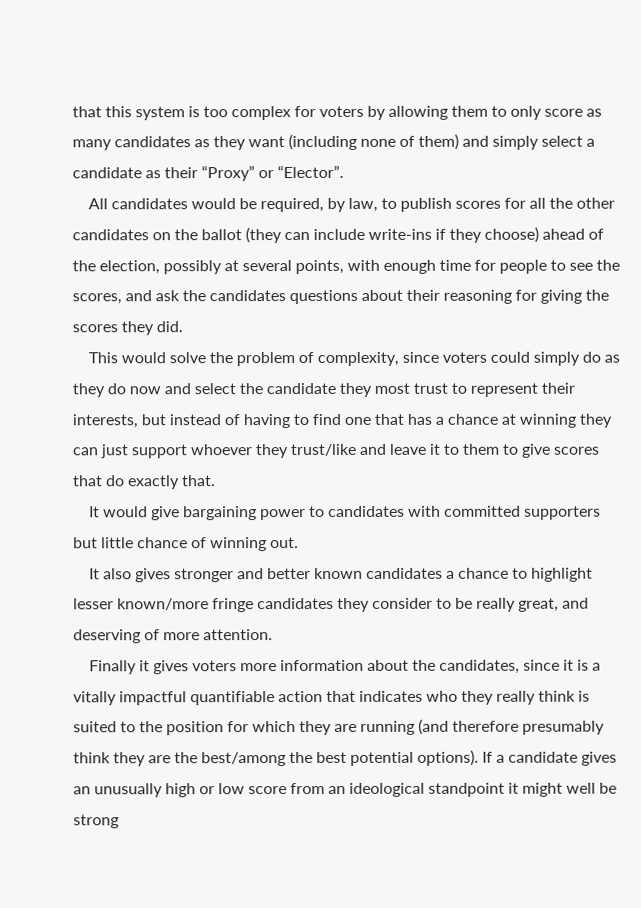that this system is too complex for voters by allowing them to only score as many candidates as they want (including none of them) and simply select a candidate as their “Proxy” or “Elector”.
    All candidates would be required, by law, to publish scores for all the other candidates on the ballot (they can include write-ins if they choose) ahead of the election, possibly at several points, with enough time for people to see the scores, and ask the candidates questions about their reasoning for giving the scores they did.
    This would solve the problem of complexity, since voters could simply do as they do now and select the candidate they most trust to represent their interests, but instead of having to find one that has a chance at winning they can just support whoever they trust/like and leave it to them to give scores that do exactly that.
    It would give bargaining power to candidates with committed supporters but little chance of winning out.
    It also gives stronger and better known candidates a chance to highlight lesser known/more fringe candidates they consider to be really great, and deserving of more attention.
    Finally it gives voters more information about the candidates, since it is a vitally impactful quantifiable action that indicates who they really think is suited to the position for which they are running (and therefore presumably think they are the best/among the best potential options). If a candidate gives an unusually high or low score from an ideological standpoint it might well be strong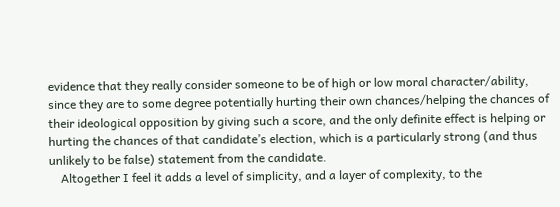evidence that they really consider someone to be of high or low moral character/ability, since they are to some degree potentially hurting their own chances/helping the chances of their ideological opposition by giving such a score, and the only definite effect is helping or hurting the chances of that candidate’s election, which is a particularly strong (and thus unlikely to be false) statement from the candidate.
    Altogether I feel it adds a level of simplicity, and a layer of complexity, to the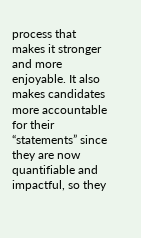process that makes it stronger and more enjoyable. It also makes candidates more accountable for their “statements” since they are now quantifiable and impactful, so they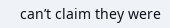can’t claim they were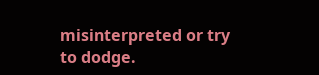misinterpreted or try to dodge.